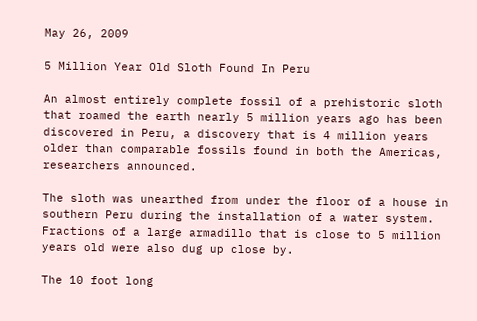May 26, 2009

5 Million Year Old Sloth Found In Peru

An almost entirely complete fossil of a prehistoric sloth that roamed the earth nearly 5 million years ago has been discovered in Peru, a discovery that is 4 million years older than comparable fossils found in both the Americas, researchers announced.

The sloth was unearthed from under the floor of a house in southern Peru during the installation of a water system. Fractions of a large armadillo that is close to 5 million years old were also dug up close by.

The 10 foot long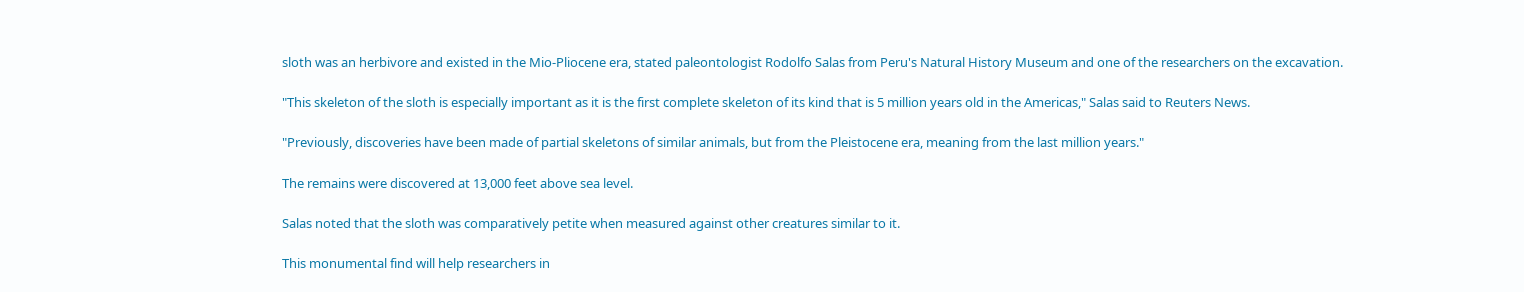sloth was an herbivore and existed in the Mio-Pliocene era, stated paleontologist Rodolfo Salas from Peru's Natural History Museum and one of the researchers on the excavation.

"This skeleton of the sloth is especially important as it is the first complete skeleton of its kind that is 5 million years old in the Americas," Salas said to Reuters News.

"Previously, discoveries have been made of partial skeletons of similar animals, but from the Pleistocene era, meaning from the last million years."

The remains were discovered at 13,000 feet above sea level.

Salas noted that the sloth was comparatively petite when measured against other creatures similar to it.

This monumental find will help researchers in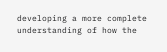developing a more complete understanding of how the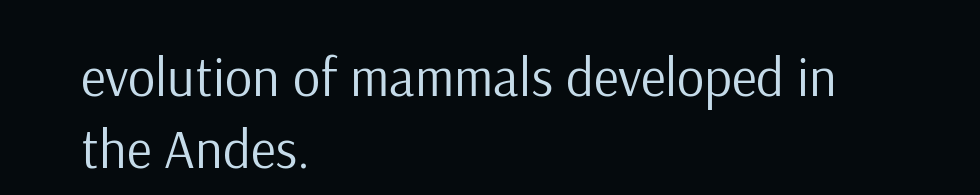evolution of mammals developed in the Andes.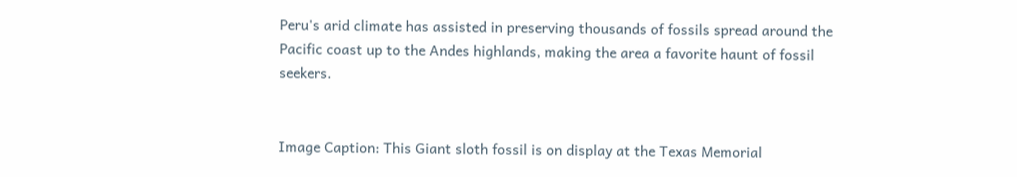Peru's arid climate has assisted in preserving thousands of fossils spread around the Pacific coast up to the Andes highlands, making the area a favorite haunt of fossil seekers.


Image Caption: This Giant sloth fossil is on display at the Texas Memorial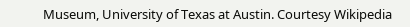Museum, University of Texas at Austin. Courtesy Wikipedia